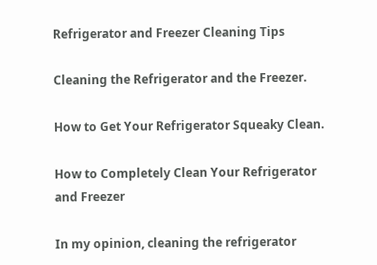Refrigerator and Freezer Cleaning Tips

Cleaning the Refrigerator and the Freezer.

How to Get Your Refrigerator Squeaky Clean.

How to Completely Clean Your Refrigerator and Freezer

In my opinion, cleaning the refrigerator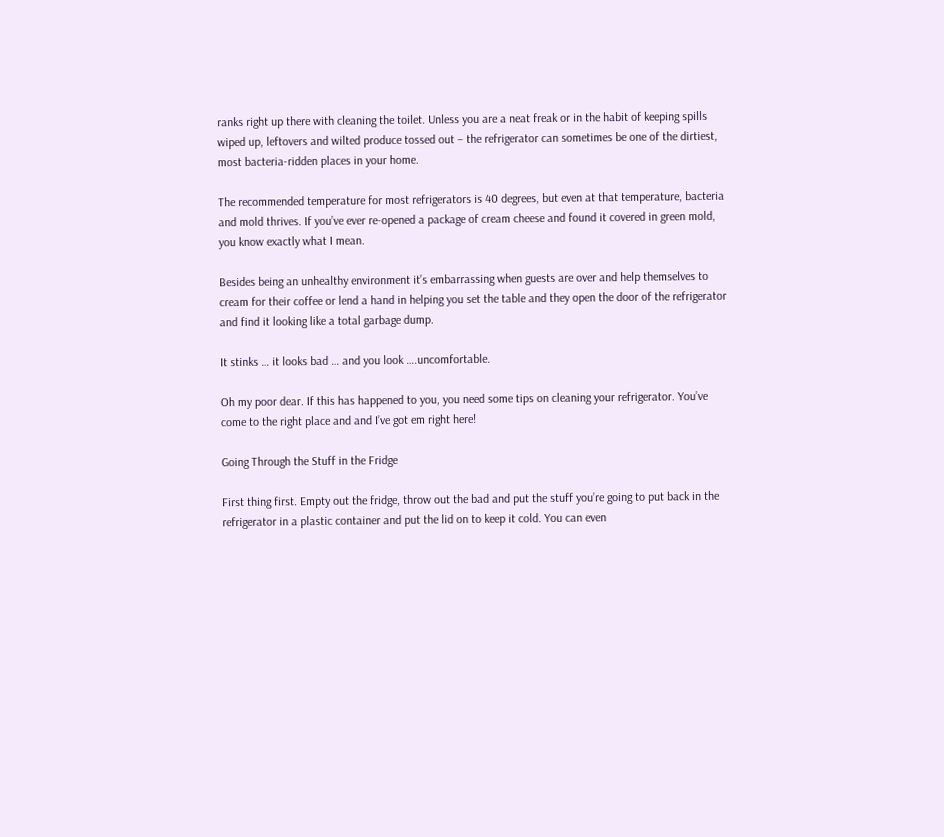ranks right up there with cleaning the toilet. Unless you are a neat freak or in the habit of keeping spills wiped up, leftovers and wilted produce tossed out – the refrigerator can sometimes be one of the dirtiest, most bacteria-ridden places in your home.

The recommended temperature for most refrigerators is 40 degrees, but even at that temperature, bacteria and mold thrives. If you’ve ever re-opened a package of cream cheese and found it covered in green mold, you know exactly what I mean.

Besides being an unhealthy environment it’s embarrassing when guests are over and help themselves to cream for their coffee or lend a hand in helping you set the table and they open the door of the refrigerator and find it looking like a total garbage dump.

It stinks … it looks bad … and you look ….uncomfortable.

Oh my poor dear. If this has happened to you, you need some tips on cleaning your refrigerator. You’ve come to the right place and and I’ve got em right here!

Going Through the Stuff in the Fridge

First thing first. Empty out the fridge, throw out the bad and put the stuff you’re going to put back in the refrigerator in a plastic container and put the lid on to keep it cold. You can even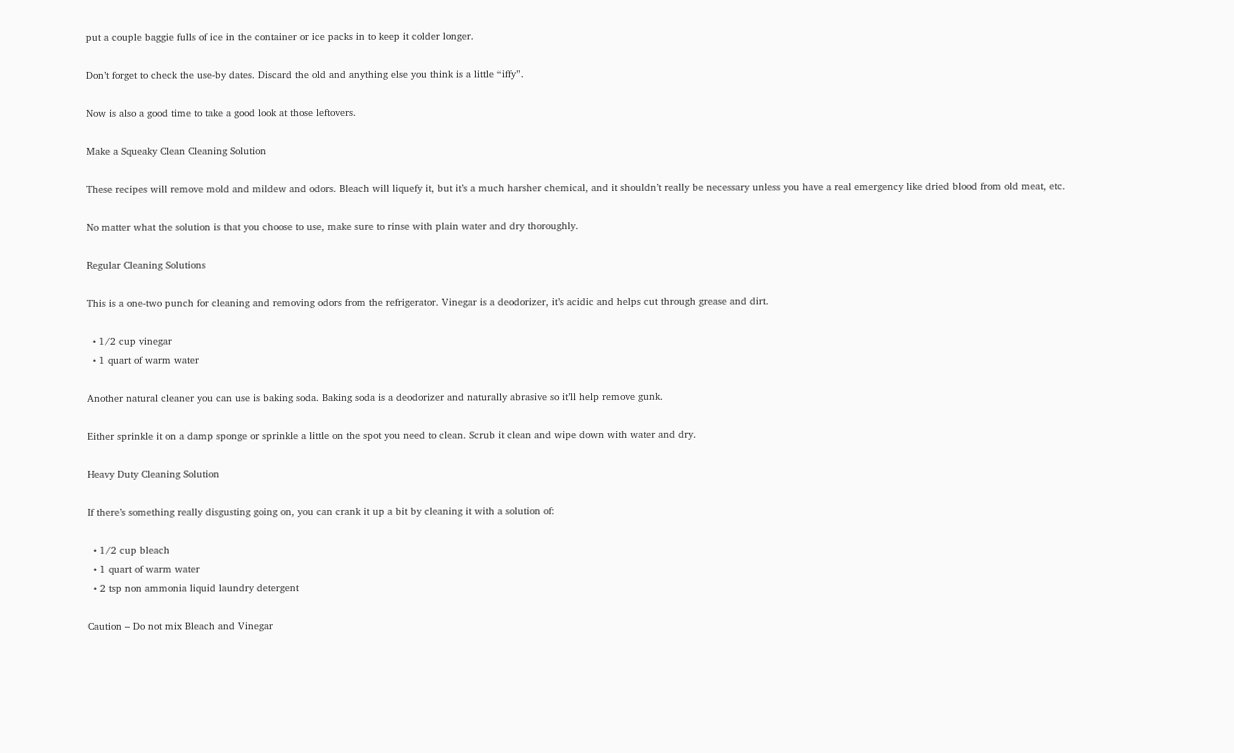put a couple baggie fulls of ice in the container or ice packs in to keep it colder longer.

Don’t forget to check the use-by dates. Discard the old and anything else you think is a little “iffy”.

Now is also a good time to take a good look at those leftovers.

Make a Squeaky Clean Cleaning Solution

These recipes will remove mold and mildew and odors. Bleach will liquefy it, but it’s a much harsher chemical, and it shouldn’t really be necessary unless you have a real emergency like dried blood from old meat, etc.

No matter what the solution is that you choose to use, make sure to rinse with plain water and dry thoroughly.

Regular Cleaning Solutions

This is a one-two punch for cleaning and removing odors from the refrigerator. Vinegar is a deodorizer, it’s acidic and helps cut through grease and dirt.

  • 1/2 cup vinegar
  • 1 quart of warm water

Another natural cleaner you can use is baking soda. Baking soda is a deodorizer and naturally abrasive so it’ll help remove gunk.

Either sprinkle it on a damp sponge or sprinkle a little on the spot you need to clean. Scrub it clean and wipe down with water and dry.

Heavy Duty Cleaning Solution

If there’s something really disgusting going on, you can crank it up a bit by cleaning it with a solution of:

  • 1/2 cup bleach
  • 1 quart of warm water
  • 2 tsp non ammonia liquid laundry detergent

Caution – Do not mix Bleach and Vinegar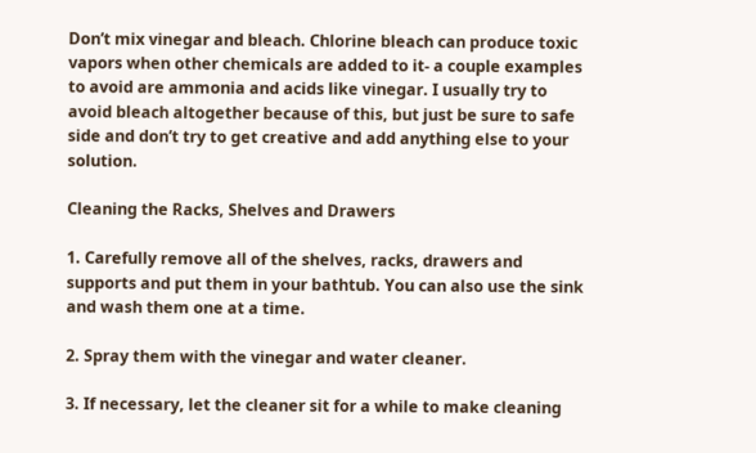Don’t mix vinegar and bleach. Chlorine bleach can produce toxic vapors when other chemicals are added to it- a couple examples to avoid are ammonia and acids like vinegar. I usually try to avoid bleach altogether because of this, but just be sure to safe side and don’t try to get creative and add anything else to your solution.

Cleaning the Racks, Shelves and Drawers

1. Carefully remove all of the shelves, racks, drawers and supports and put them in your bathtub. You can also use the sink and wash them one at a time.

2. Spray them with the vinegar and water cleaner.

3. If necessary, let the cleaner sit for a while to make cleaning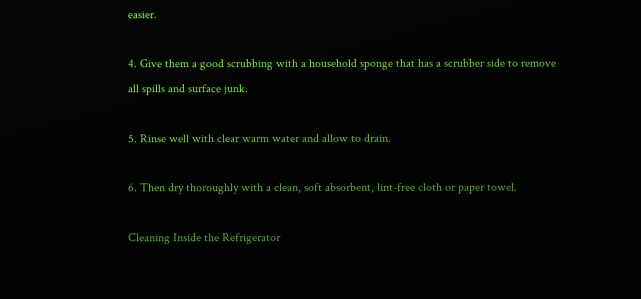easier.

4. Give them a good scrubbing with a household sponge that has a scrubber side to remove all spills and surface junk.

5. Rinse well with clear warm water and allow to drain.

6. Then dry thoroughly with a clean, soft absorbent, lint-free cloth or paper towel.

Cleaning Inside the Refrigerator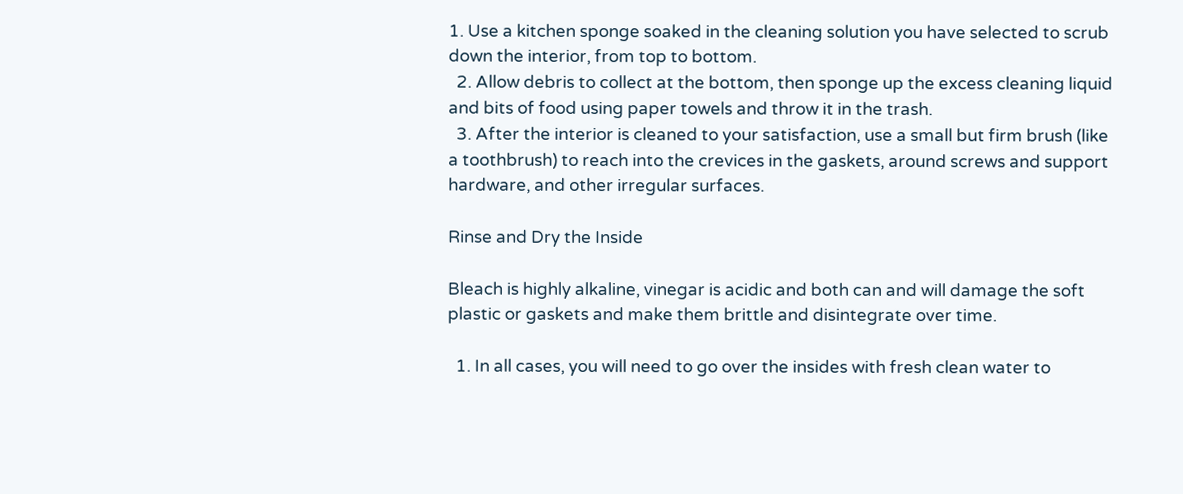1. Use a kitchen sponge soaked in the cleaning solution you have selected to scrub down the interior, from top to bottom.
  2. Allow debris to collect at the bottom, then sponge up the excess cleaning liquid and bits of food using paper towels and throw it in the trash.
  3. After the interior is cleaned to your satisfaction, use a small but firm brush (like a toothbrush) to reach into the crevices in the gaskets, around screws and support hardware, and other irregular surfaces.

Rinse and Dry the Inside

Bleach is highly alkaline, vinegar is acidic and both can and will damage the soft plastic or gaskets and make them brittle and disintegrate over time.

  1. In all cases, you will need to go over the insides with fresh clean water to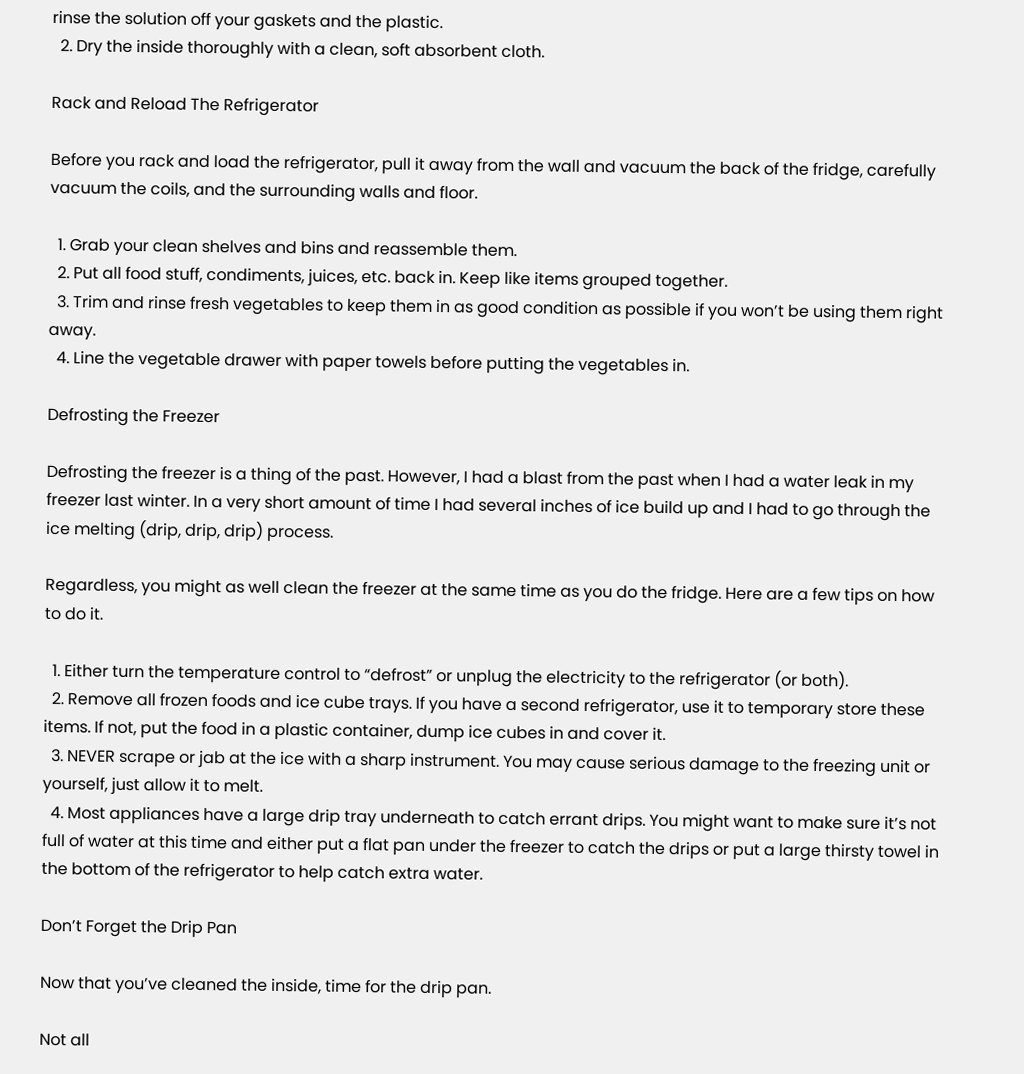rinse the solution off your gaskets and the plastic.
  2. Dry the inside thoroughly with a clean, soft absorbent cloth.

Rack and Reload The Refrigerator

Before you rack and load the refrigerator, pull it away from the wall and vacuum the back of the fridge, carefully vacuum the coils, and the surrounding walls and floor.

  1. Grab your clean shelves and bins and reassemble them.
  2. Put all food stuff, condiments, juices, etc. back in. Keep like items grouped together.
  3. Trim and rinse fresh vegetables to keep them in as good condition as possible if you won’t be using them right away.
  4. Line the vegetable drawer with paper towels before putting the vegetables in.

Defrosting the Freezer

Defrosting the freezer is a thing of the past. However, I had a blast from the past when I had a water leak in my freezer last winter. In a very short amount of time I had several inches of ice build up and I had to go through the ice melting (drip, drip, drip) process.

Regardless, you might as well clean the freezer at the same time as you do the fridge. Here are a few tips on how to do it.

  1. Either turn the temperature control to “defrost” or unplug the electricity to the refrigerator (or both).
  2. Remove all frozen foods and ice cube trays. If you have a second refrigerator, use it to temporary store these items. If not, put the food in a plastic container, dump ice cubes in and cover it.
  3. NEVER scrape or jab at the ice with a sharp instrument. You may cause serious damage to the freezing unit or yourself, just allow it to melt.
  4. Most appliances have a large drip tray underneath to catch errant drips. You might want to make sure it’s not full of water at this time and either put a flat pan under the freezer to catch the drips or put a large thirsty towel in the bottom of the refrigerator to help catch extra water.

Don’t Forget the Drip Pan

Now that you’ve cleaned the inside, time for the drip pan.

Not all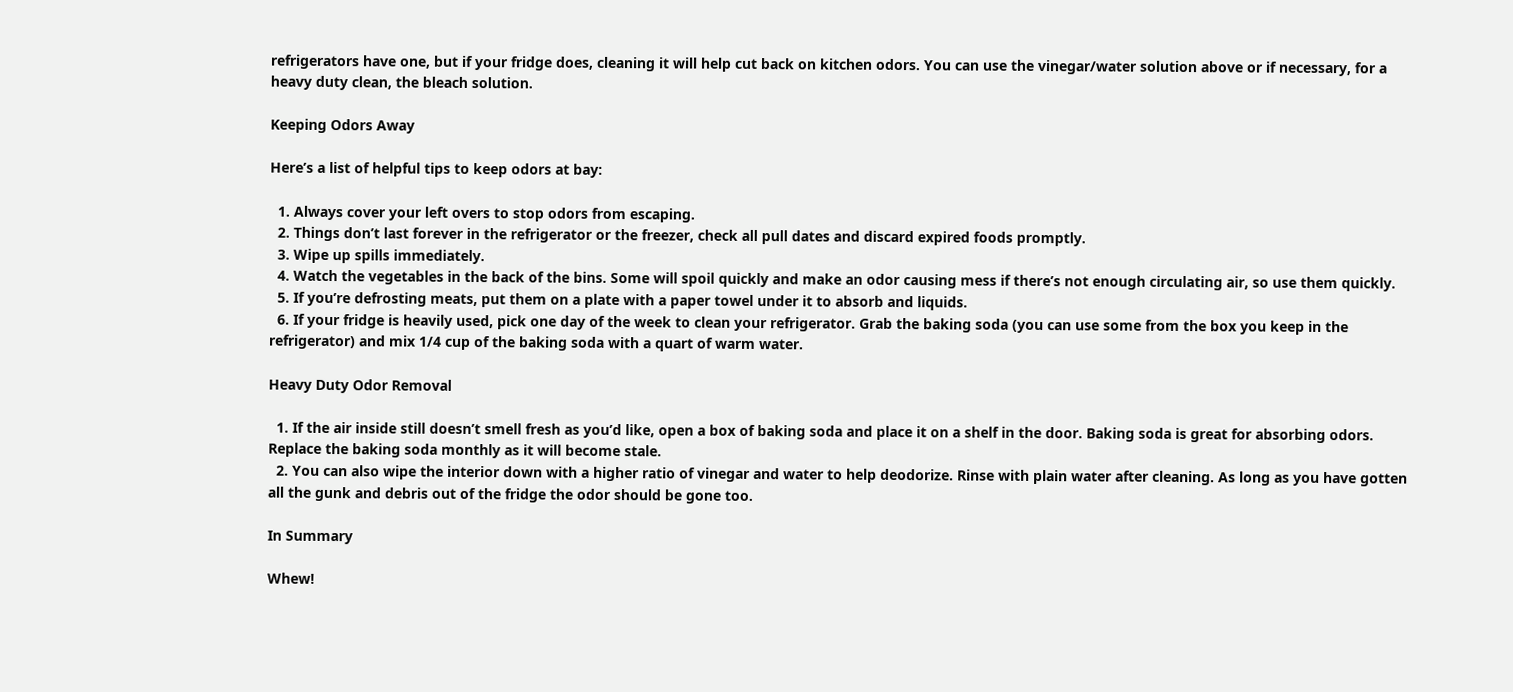refrigerators have one, but if your fridge does, cleaning it will help cut back on kitchen odors. You can use the vinegar/water solution above or if necessary, for a heavy duty clean, the bleach solution.

Keeping Odors Away

Here’s a list of helpful tips to keep odors at bay:

  1. Always cover your left overs to stop odors from escaping.
  2. Things don’t last forever in the refrigerator or the freezer, check all pull dates and discard expired foods promptly.
  3. Wipe up spills immediately.
  4. Watch the vegetables in the back of the bins. Some will spoil quickly and make an odor causing mess if there’s not enough circulating air, so use them quickly.
  5. If you’re defrosting meats, put them on a plate with a paper towel under it to absorb and liquids.
  6. If your fridge is heavily used, pick one day of the week to clean your refrigerator. Grab the baking soda (you can use some from the box you keep in the refrigerator) and mix 1/4 cup of the baking soda with a quart of warm water.

Heavy Duty Odor Removal

  1. If the air inside still doesn’t smell fresh as you’d like, open a box of baking soda and place it on a shelf in the door. Baking soda is great for absorbing odors. Replace the baking soda monthly as it will become stale.
  2. You can also wipe the interior down with a higher ratio of vinegar and water to help deodorize. Rinse with plain water after cleaning. As long as you have gotten all the gunk and debris out of the fridge the odor should be gone too.

In Summary

Whew!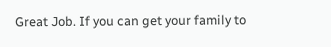Great Job. If you can get your family to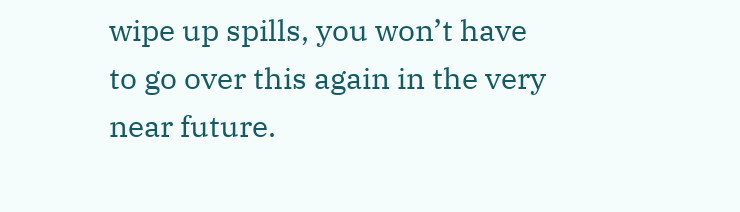wipe up spills, you won’t have to go over this again in the very near future.